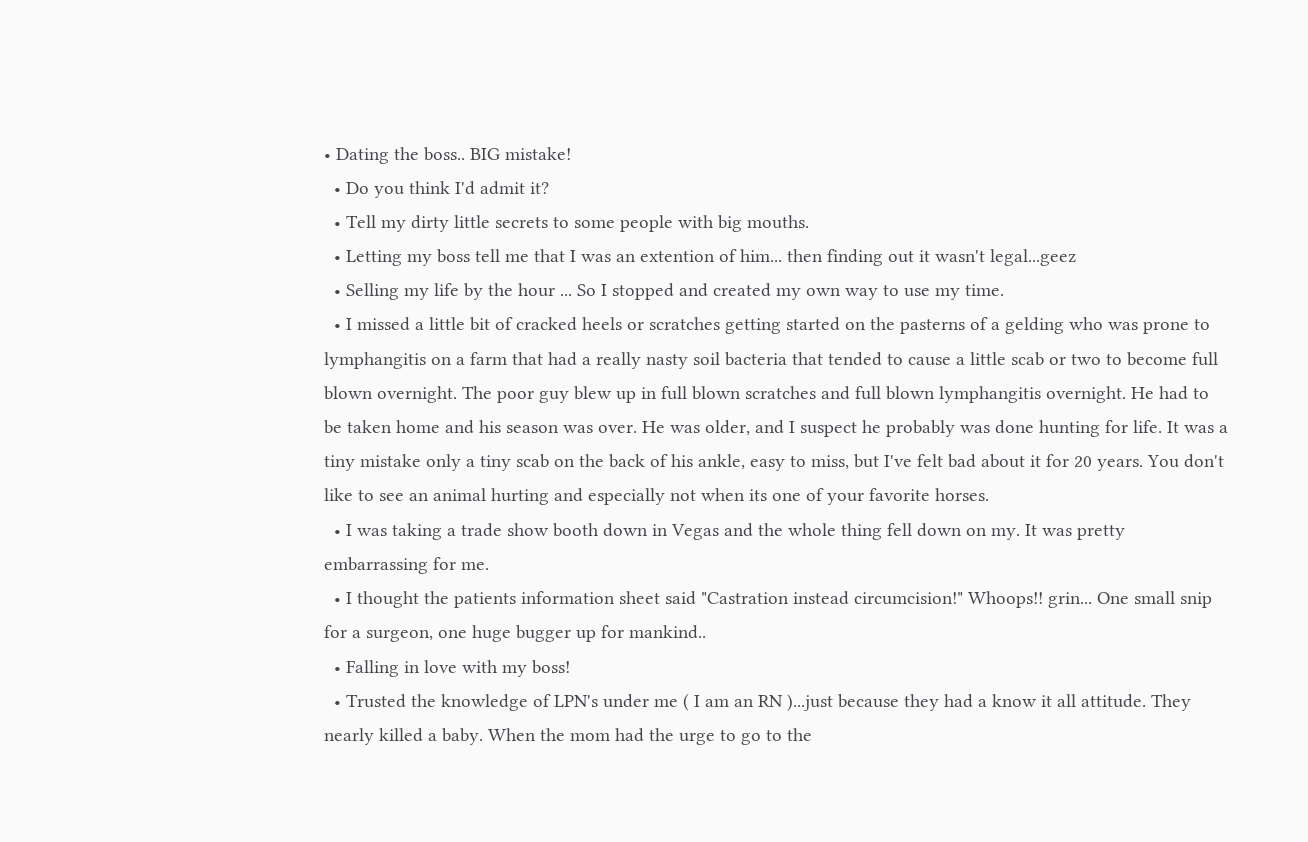• Dating the boss.. BIG mistake!
  • Do you think I'd admit it?
  • Tell my dirty little secrets to some people with big mouths.
  • Letting my boss tell me that I was an extention of him... then finding out it wasn't legal...geez
  • Selling my life by the hour ... So I stopped and created my own way to use my time.
  • I missed a little bit of cracked heels or scratches getting started on the pasterns of a gelding who was prone to lymphangitis on a farm that had a really nasty soil bacteria that tended to cause a little scab or two to become full blown overnight. The poor guy blew up in full blown scratches and full blown lymphangitis overnight. He had to be taken home and his season was over. He was older, and I suspect he probably was done hunting for life. It was a tiny mistake only a tiny scab on the back of his ankle, easy to miss, but I've felt bad about it for 20 years. You don't like to see an animal hurting and especially not when its one of your favorite horses.
  • I was taking a trade show booth down in Vegas and the whole thing fell down on my. It was pretty embarrassing for me.
  • I thought the patients information sheet said "Castration instead circumcision!" Whoops!! grin... One small snip for a surgeon, one huge bugger up for mankind..
  • Falling in love with my boss!
  • Trusted the knowledge of LPN's under me ( I am an RN )...just because they had a know it all attitude. They nearly killed a baby. When the mom had the urge to go to the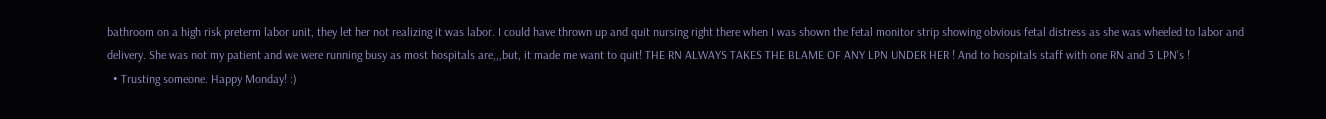bathroom on a high risk preterm labor unit, they let her not realizing it was labor. I could have thrown up and quit nursing right there when I was shown the fetal monitor strip showing obvious fetal distress as she was wheeled to labor and delivery. She was not my patient and we were running busy as most hospitals are,,,but, it made me want to quit! THE RN ALWAYS TAKES THE BLAME OF ANY LPN UNDER HER ! And to hospitals staff with one RN and 3 LPN's !
  • Trusting someone. Happy Monday! :)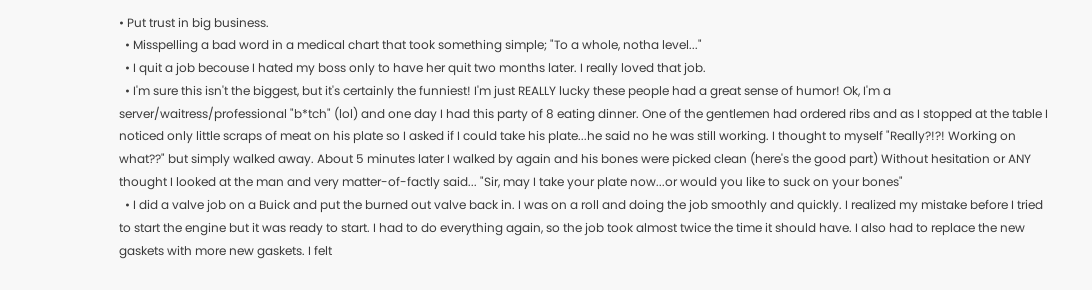• Put trust in big business.
  • Misspelling a bad word in a medical chart that took something simple; "To a whole, notha level..."
  • I quit a job becouse I hated my boss only to have her quit two months later. I really loved that job.
  • I'm sure this isn't the biggest, but it's certainly the funniest! I'm just REALLY lucky these people had a great sense of humor! Ok, I'm a server/waitress/professional "b*tch" (lol) and one day I had this party of 8 eating dinner. One of the gentlemen had ordered ribs and as I stopped at the table I noticed only little scraps of meat on his plate so I asked if I could take his plate...he said no he was still working. I thought to myself "Really?!?! Working on what??" but simply walked away. About 5 minutes later I walked by again and his bones were picked clean (here's the good part) Without hesitation or ANY thought I looked at the man and very matter-of-factly said... "Sir, may I take your plate now...or would you like to suck on your bones"
  • I did a valve job on a Buick and put the burned out valve back in. I was on a roll and doing the job smoothly and quickly. I realized my mistake before I tried to start the engine but it was ready to start. I had to do everything again, so the job took almost twice the time it should have. I also had to replace the new gaskets with more new gaskets. I felt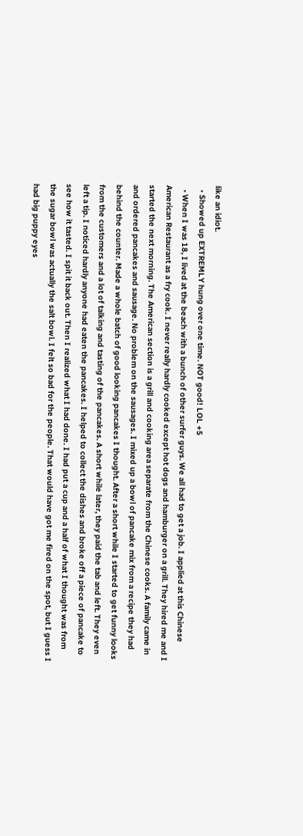like an idiot.
  • Showed up EXTREMLY hung over one time. NOT good! LOL +5
  • When I was 18, I lived at the beach with a bunch of other surfer guys. We all had to get a job. I applied at this Chinese American Restaurant as a fry cook. I never really hardly cooked except hot dogs and hamburger on a grill. They hired me and I started the next morning. The American section is a grill and cooking area separate from the Chinese cooks. A family came in and ordered pancakes and sausage. No problem on the sausages. I mixed up a bowl of pancake mix from a recipe they had behind the counter. Made a whole batch of good looking pancakes I thought. After a short while I started to get funny looks from the customers and a lot of talking and tasting of the pancakes. A short while later, they paid the tab and left. They even left a tip. I noticed hardly anyone had eaten the pancakes. I helped to collect the dishes and broke off a piece of pancake to see how it tasted. I spit it back out. Then I realized what I had done. I had put a cup and a half of what I thought was from the sugar bowl was actually the salt bowl. I felt so bad for the people. That would have got me fired on the spot, but I guess I had big puppy eyes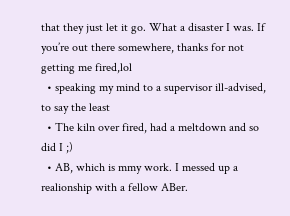that they just let it go. What a disaster I was. If you’re out there somewhere, thanks for not getting me fired,lol
  • speaking my mind to a supervisor ill-advised, to say the least
  • The kiln over fired, had a meltdown and so did I ;)
  • AB, which is mmy work. I messed up a realionship with a fellow ABer.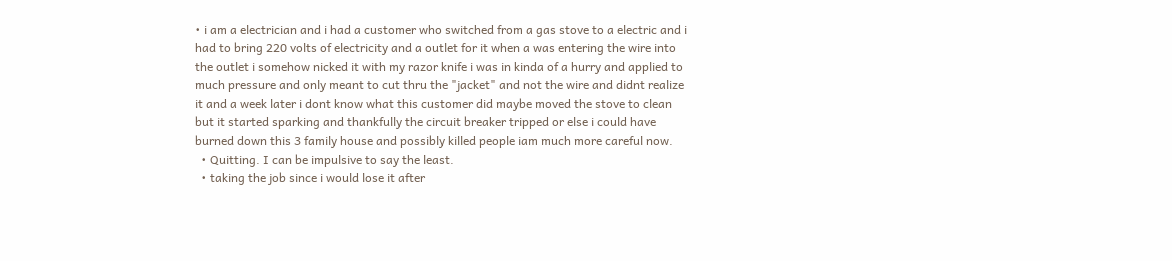• i am a electrician and i had a customer who switched from a gas stove to a electric and i had to bring 220 volts of electricity and a outlet for it when a was entering the wire into the outlet i somehow nicked it with my razor knife i was in kinda of a hurry and applied to much pressure and only meant to cut thru the "jacket" and not the wire and didnt realize it and a week later i dont know what this customer did maybe moved the stove to clean but it started sparking and thankfully the circuit breaker tripped or else i could have burned down this 3 family house and possibly killed people iam much more careful now.
  • Quitting. I can be impulsive to say the least.
  • taking the job since i would lose it after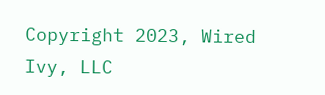Copyright 2023, Wired Ivy, LLC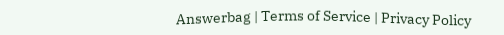Answerbag | Terms of Service | Privacy Policy